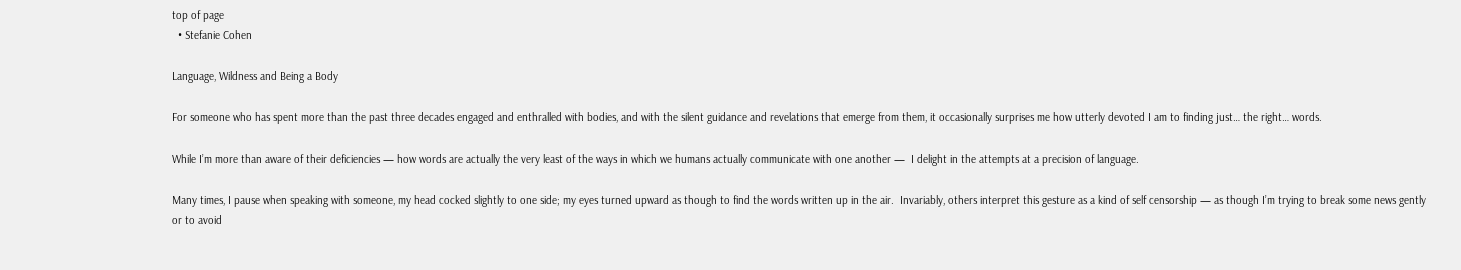top of page
  • Stefanie Cohen

Language, Wildness and Being a Body

For someone who has spent more than the past three decades engaged and enthralled with bodies, and with the silent guidance and revelations that emerge from them, it occasionally surprises me how utterly devoted I am to finding just… the right… words.

While I’m more than aware of their deficiencies — how words are actually the very least of the ways in which we humans actually communicate with one another —  I delight in the attempts at a precision of language.

Many times, I pause when speaking with someone, my head cocked slightly to one side; my eyes turned upward as though to find the words written up in the air.  Invariably, others interpret this gesture as a kind of self censorship — as though I’m trying to break some news gently or to avoid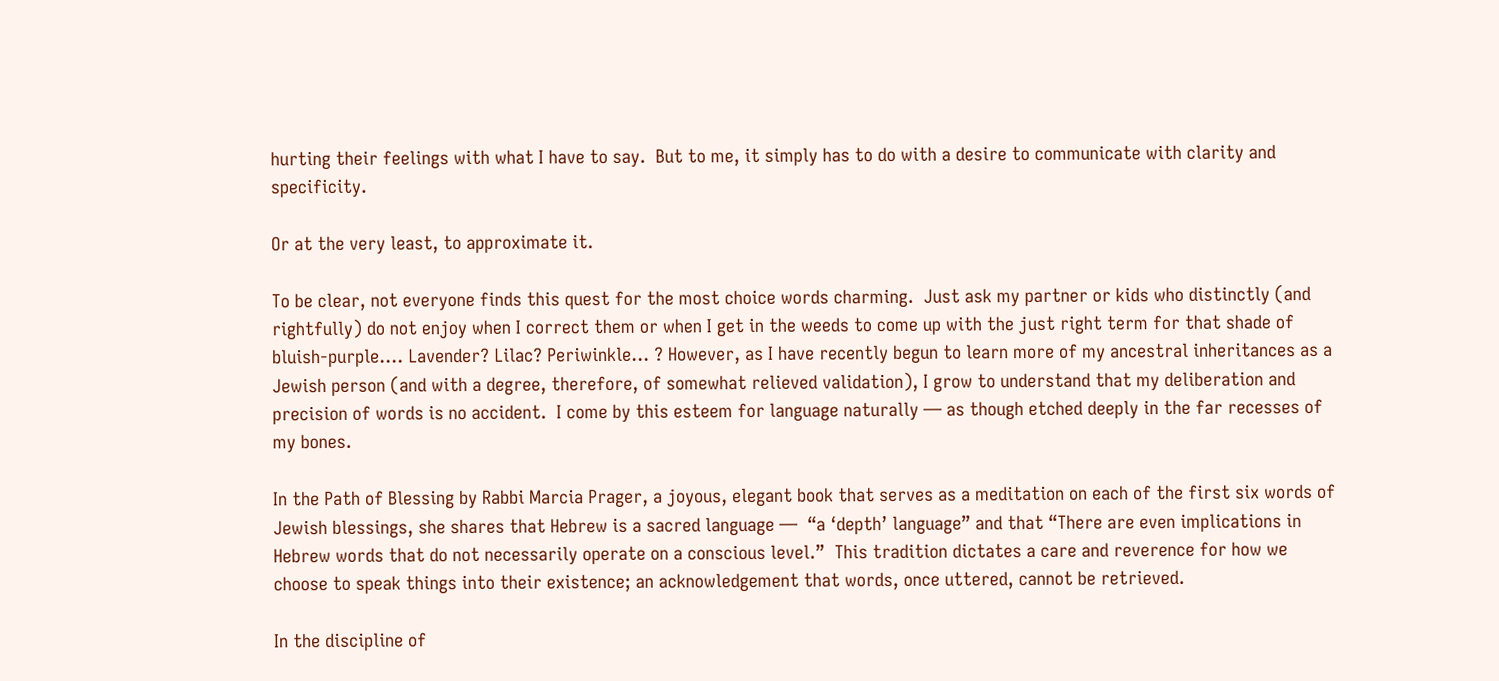hurting their feelings with what I have to say.  But to me, it simply has to do with a desire to communicate with clarity and specificity.

Or at the very least, to approximate it.

To be clear, not everyone finds this quest for the most choice words charming.  Just ask my partner or kids who distinctly (and rightfully) do not enjoy when I correct them or when I get in the weeds to come up with the just right term for that shade of bluish-purple…. Lavender? Lilac? Periwinkle… ? However, as I have recently begun to learn more of my ancestral inheritances as a Jewish person (and with a degree, therefore, of somewhat relieved validation), I grow to understand that my deliberation and precision of words is no accident.  I come by this esteem for language naturally — as though etched deeply in the far recesses of my bones.

In the Path of Blessing by Rabbi Marcia Prager, a joyous, elegant book that serves as a meditation on each of the first six words of Jewish blessings, she shares that Hebrew is a sacred language —  “a ‘depth’ language” and that “There are even implications in Hebrew words that do not necessarily operate on a conscious level.”  This tradition dictates a care and reverence for how we choose to speak things into their existence; an acknowledgement that words, once uttered, cannot be retrieved.

In the discipline of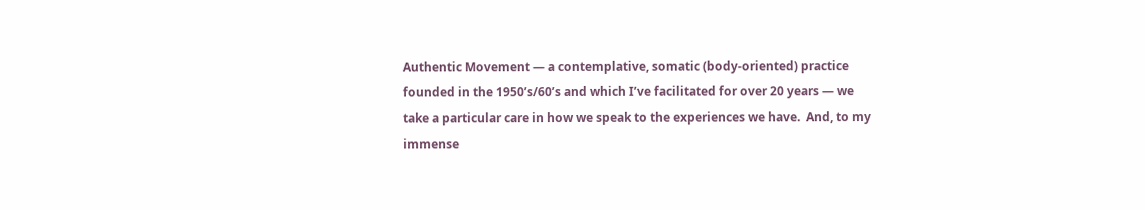Authentic Movement — a contemplative, somatic (body-oriented) practice founded in the 1950’s/60’s and which I’ve facilitated for over 20 years — we take a particular care in how we speak to the experiences we have.  And, to my immense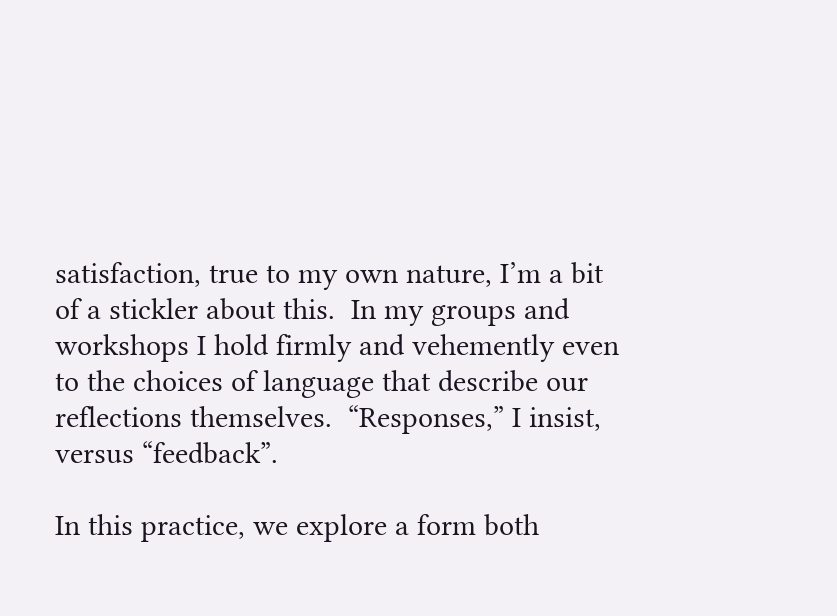satisfaction, true to my own nature, I’m a bit of a stickler about this.  In my groups and workshops I hold firmly and vehemently even to the choices of language that describe our reflections themselves.  “Responses,” I insist, versus “feedback”.

In this practice, we explore a form both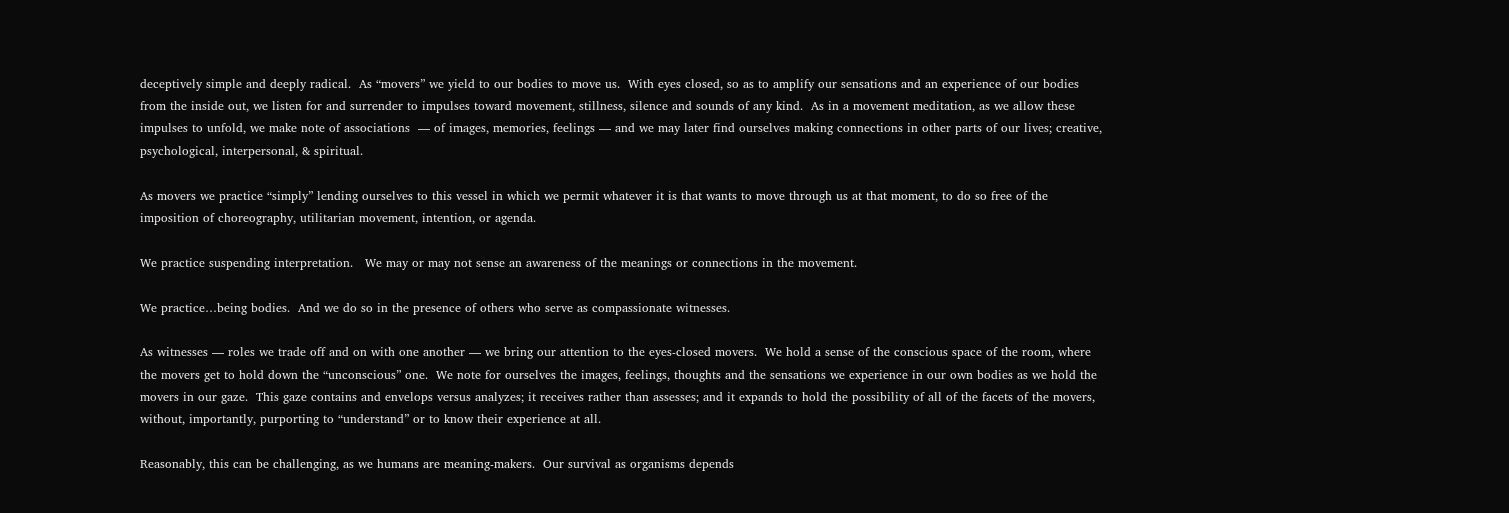deceptively simple and deeply radical.  As “movers” we yield to our bodies to move us.  With eyes closed, so as to amplify our sensations and an experience of our bodies from the inside out, we listen for and surrender to impulses toward movement, stillness, silence and sounds of any kind.  As in a movement meditation, as we allow these impulses to unfold, we make note of associations  — of images, memories, feelings — and we may later find ourselves making connections in other parts of our lives; creative, psychological, interpersonal, & spiritual.

As movers we practice “simply” lending ourselves to this vessel in which we permit whatever it is that wants to move through us at that moment, to do so free of the imposition of choreography, utilitarian movement, intention, or agenda.

We practice suspending interpretation.   We may or may not sense an awareness of the meanings or connections in the movement.

We practice…being bodies.  And we do so in the presence of others who serve as compassionate witnesses.

As witnesses — roles we trade off and on with one another — we bring our attention to the eyes-closed movers.  We hold a sense of the conscious space of the room, where the movers get to hold down the “unconscious” one.  We note for ourselves the images, feelings, thoughts and the sensations we experience in our own bodies as we hold the movers in our gaze.  This gaze contains and envelops versus analyzes; it receives rather than assesses; and it expands to hold the possibility of all of the facets of the movers, without, importantly, purporting to “understand” or to know their experience at all.

Reasonably, this can be challenging, as we humans are meaning-makers.  Our survival as organisms depends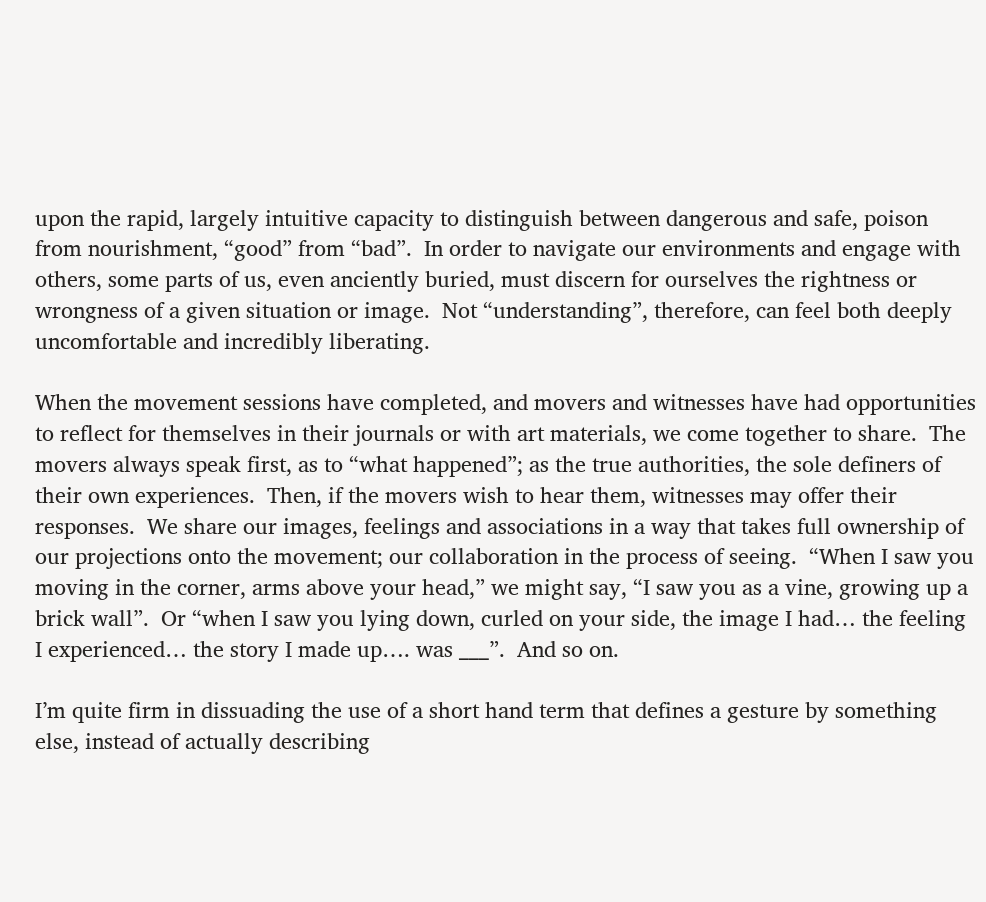upon the rapid, largely intuitive capacity to distinguish between dangerous and safe, poison from nourishment, “good” from “bad”.  In order to navigate our environments and engage with others, some parts of us, even anciently buried, must discern for ourselves the rightness or wrongness of a given situation or image.  Not “understanding”, therefore, can feel both deeply uncomfortable and incredibly liberating.

When the movement sessions have completed, and movers and witnesses have had opportunities to reflect for themselves in their journals or with art materials, we come together to share.  The movers always speak first, as to “what happened”; as the true authorities, the sole definers of their own experiences.  Then, if the movers wish to hear them, witnesses may offer their responses.  We share our images, feelings and associations in a way that takes full ownership of our projections onto the movement; our collaboration in the process of seeing.  “When I saw you moving in the corner, arms above your head,” we might say, “I saw you as a vine, growing up a brick wall”.  Or “when I saw you lying down, curled on your side, the image I had… the feeling I experienced… the story I made up…. was ___”.  And so on.

I’m quite firm in dissuading the use of a short hand term that defines a gesture by something else, instead of actually describing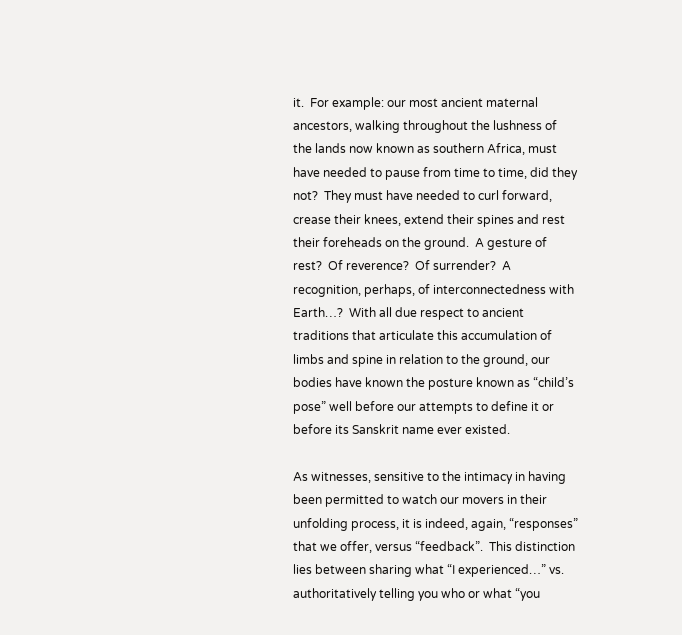it.  For example: our most ancient maternal ancestors, walking throughout the lushness of the lands now known as southern Africa, must have needed to pause from time to time, did they not?  They must have needed to curl forward, crease their knees, extend their spines and rest their foreheads on the ground.  A gesture of rest?  Of reverence?  Of surrender?  A recognition, perhaps, of interconnectedness with Earth…?  With all due respect to ancient traditions that articulate this accumulation of limbs and spine in relation to the ground, our bodies have known the posture known as “child’s pose” well before our attempts to define it or before its Sanskrit name ever existed.

As witnesses, sensitive to the intimacy in having been permitted to watch our movers in their unfolding process, it is indeed, again, “responses” that we offer, versus “feedback”.  This distinction lies between sharing what “I experienced…” vs. authoritatively telling you who or what “you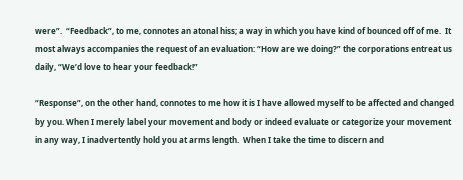were”.  “Feedback”, to me, connotes an atonal hiss; a way in which you have kind of bounced off of me.  It most always accompanies the request of an evaluation: “How are we doing?” the corporations entreat us daily, “We’d love to hear your feedback!”

“Response”, on the other hand, connotes to me how it is I have allowed myself to be affected and changed by you. When I merely label your movement and body or indeed evaluate or categorize your movement in any way, I inadvertently hold you at arms length.  When I take the time to discern and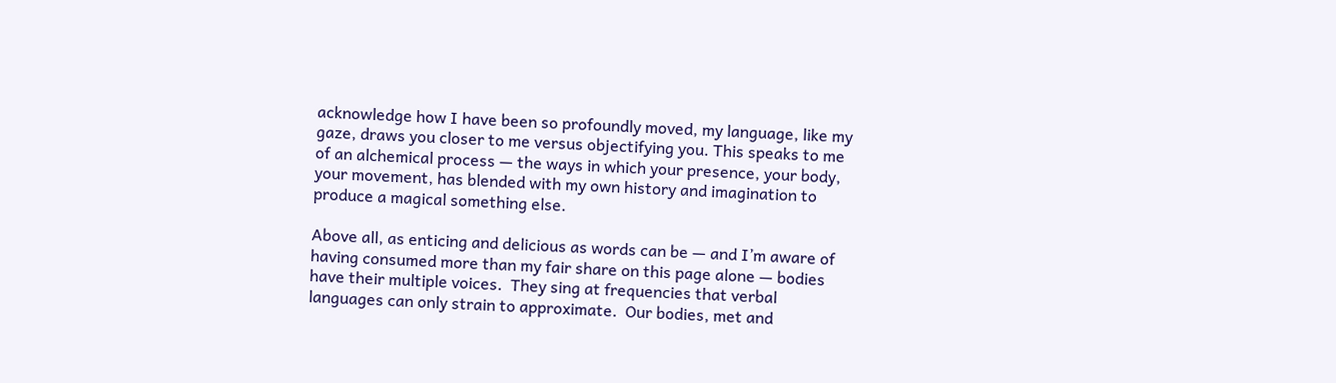acknowledge how I have been so profoundly moved, my language, like my gaze, draws you closer to me versus objectifying you. This speaks to me of an alchemical process — the ways in which your presence, your body, your movement, has blended with my own history and imagination to produce a magical something else.

Above all, as enticing and delicious as words can be — and I’m aware of having consumed more than my fair share on this page alone — bodies have their multiple voices.  They sing at frequencies that verbal languages can only strain to approximate.  Our bodies, met and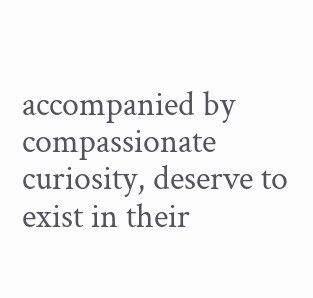accompanied by compassionate curiosity, deserve to exist in their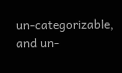un-categorizable, and un-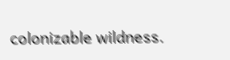colonizable wildness.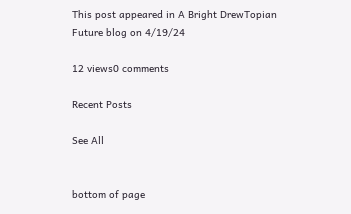This post appeared in A Bright DrewTopian Future blog on 4/19/24

12 views0 comments

Recent Posts

See All


bottom of page